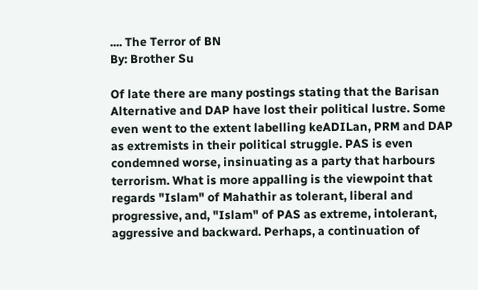.... The Terror of BN
By: Brother Su

Of late there are many postings stating that the Barisan Alternative and DAP have lost their political lustre. Some even went to the extent labelling keADILan, PRM and DAP as extremists in their political struggle. PAS is even condemned worse, insinuating as a party that harbours terrorism. What is more appalling is the viewpoint that regards "Islam" of Mahathir as tolerant, liberal and progressive, and, "Islam" of PAS as extreme, intolerant, aggressive and backward. Perhaps, a continuation of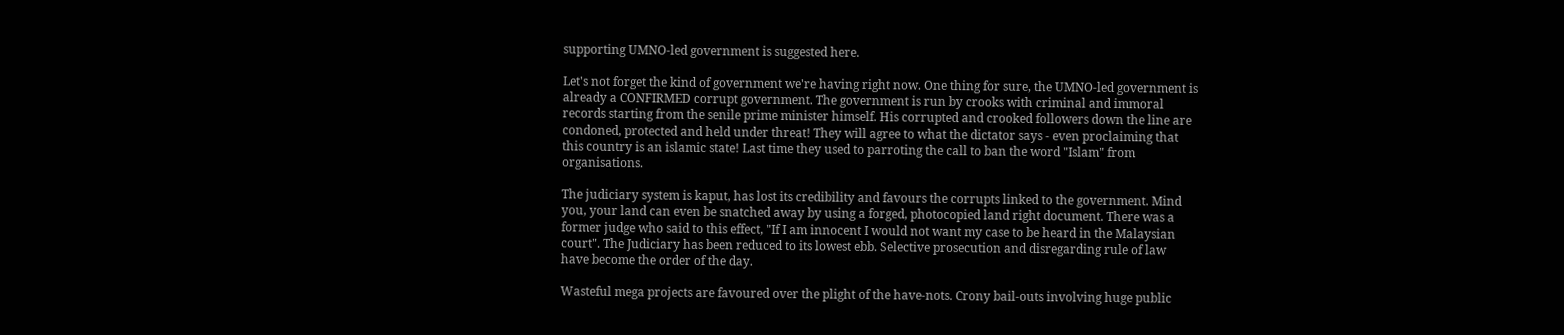supporting UMNO-led government is suggested here.

Let's not forget the kind of government we're having right now. One thing for sure, the UMNO-led government is already a CONFIRMED corrupt government. The government is run by crooks with criminal and immoral records starting from the senile prime minister himself. His corrupted and crooked followers down the line are condoned, protected and held under threat! They will agree to what the dictator says - even proclaiming that this country is an islamic state! Last time they used to parroting the call to ban the word "Islam" from organisations.

The judiciary system is kaput, has lost its credibility and favours the corrupts linked to the government. Mind you, your land can even be snatched away by using a forged, photocopied land right document. There was a former judge who said to this effect, "If I am innocent I would not want my case to be heard in the Malaysian court". The Judiciary has been reduced to its lowest ebb. Selective prosecution and disregarding rule of law have become the order of the day.

Wasteful mega projects are favoured over the plight of the have-nots. Crony bail-outs involving huge public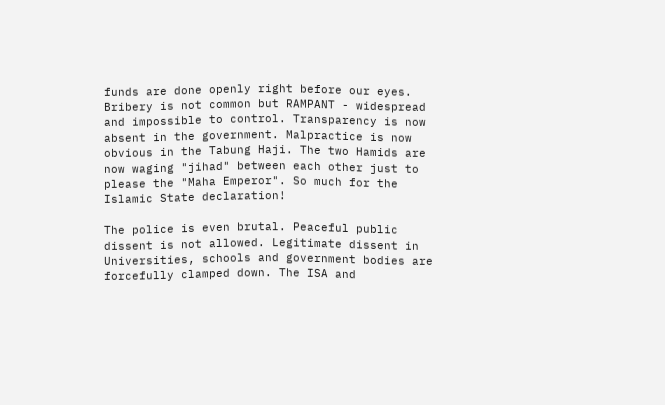funds are done openly right before our eyes. Bribery is not common but RAMPANT - widespread and impossible to control. Transparency is now absent in the government. Malpractice is now obvious in the Tabung Haji. The two Hamids are now waging "jihad" between each other just to please the "Maha Emperor". So much for the Islamic State declaration!

The police is even brutal. Peaceful public dissent is not allowed. Legitimate dissent in Universities, schools and government bodies are forcefully clamped down. The ISA and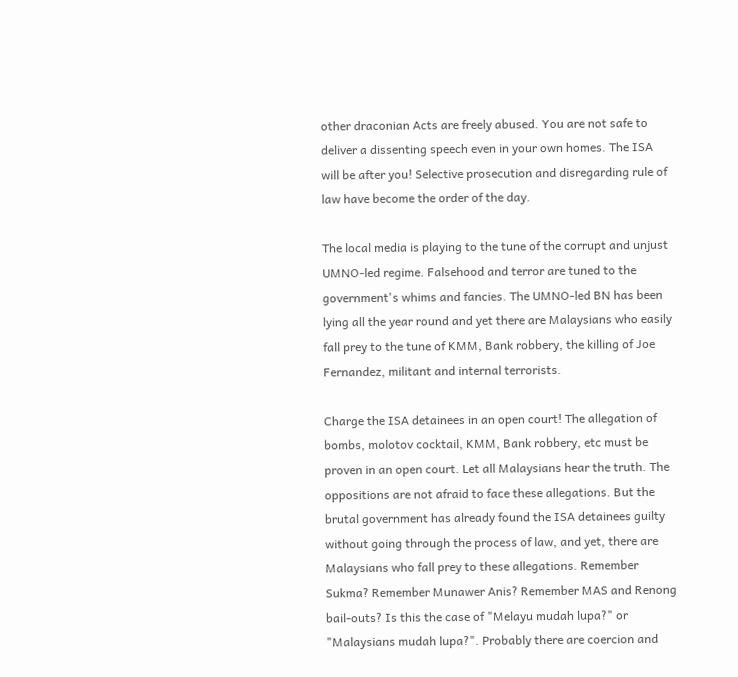other draconian Acts are freely abused. You are not safe to deliver a dissenting speech even in your own homes. The ISA will be after you! Selective prosecution and disregarding rule of law have become the order of the day.

The local media is playing to the tune of the corrupt and unjust UMNO-led regime. Falsehood and terror are tuned to the government's whims and fancies. The UMNO-led BN has been lying all the year round and yet there are Malaysians who easily fall prey to the tune of KMM, Bank robbery, the killing of Joe Fernandez, militant and internal terrorists.

Charge the ISA detainees in an open court! The allegation of bombs, molotov cocktail, KMM, Bank robbery, etc must be proven in an open court. Let all Malaysians hear the truth. The oppositions are not afraid to face these allegations. But the brutal government has already found the ISA detainees guilty without going through the process of law, and yet, there are Malaysians who fall prey to these allegations. Remember Sukma? Remember Munawer Anis? Remember MAS and Renong bail-outs? Is this the case of "Melayu mudah lupa?" or "Malaysians mudah lupa?". Probably there are coercion and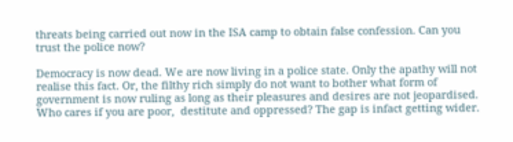threats being carried out now in the ISA camp to obtain false confession. Can you trust the police now?

Democracy is now dead. We are now living in a police state. Only the apathy will not realise this fact. Or, the filthy rich simply do not want to bother what form of government is now ruling as long as their pleasures and desires are not jeopardised. Who cares if you are poor,  destitute and oppressed? The gap is infact getting wider.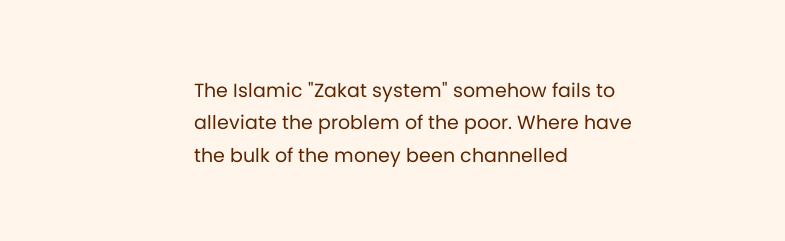The Islamic "Zakat system" somehow fails to alleviate the problem of the poor. Where have the bulk of the money been channelled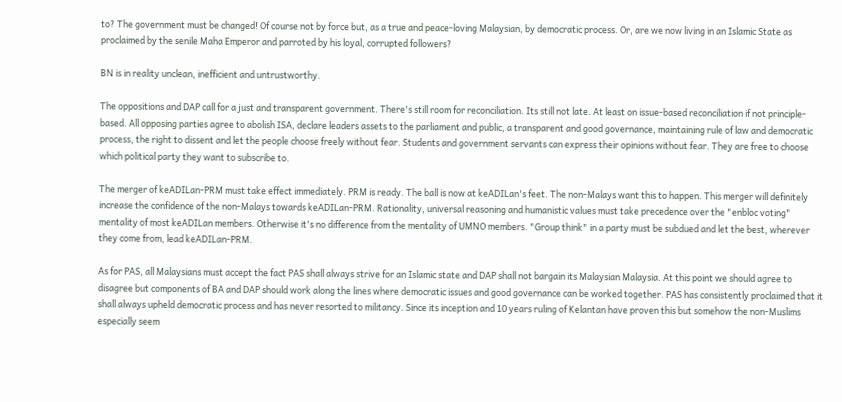to? The government must be changed! Of course not by force but, as a true and peace-loving Malaysian, by democratic process. Or, are we now living in an Islamic State as proclaimed by the senile Maha Emperor and parroted by his loyal, corrupted followers?

BN is in reality unclean, inefficient and untrustworthy.

The oppositions and DAP call for a just and transparent government. There's still room for reconciliation. Its still not late. At least on issue-based reconciliation if not principle-based. All opposing parties agree to abolish ISA, declare leaders assets to the parliament and public, a transparent and good governance, maintaining rule of law and democratic process, the right to dissent and let the people choose freely without fear. Students and government servants can express their opinions without fear. They are free to choose which political party they want to subscribe to.

The merger of keADILan-PRM must take effect immediately. PRM is ready. The ball is now at keADILan's feet. The non-Malays want this to happen. This merger will definitely increase the confidence of the non-Malays towards keADILan-PRM. Rationality, universal reasoning and humanistic values must take precedence over the "enbloc voting" mentality of most keADILan members. Otherwise it's no difference from the mentality of UMNO members. "Group think" in a party must be subdued and let the best, wherever they come from, lead keADILan-PRM.

As for PAS, all Malaysians must accept the fact PAS shall always strive for an Islamic state and DAP shall not bargain its Malaysian Malaysia. At this point we should agree to disagree but components of BA and DAP should work along the lines where democratic issues and good governance can be worked together. PAS has consistently proclaimed that it shall always upheld democratic process and has never resorted to militancy. Since its inception and 10 years ruling of Kelantan have proven this but somehow the non-Muslims especially seem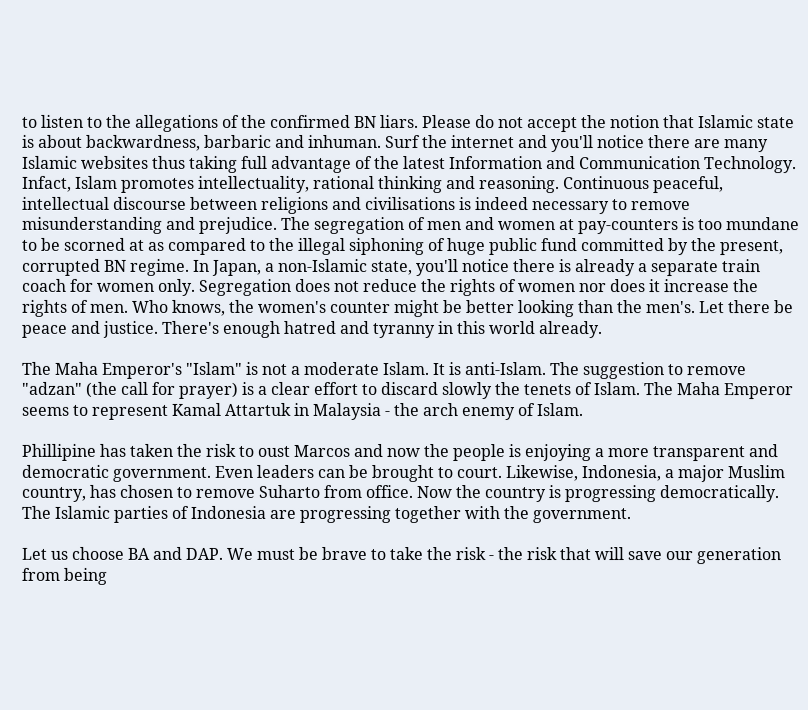to listen to the allegations of the confirmed BN liars. Please do not accept the notion that Islamic state is about backwardness, barbaric and inhuman. Surf the internet and you'll notice there are many Islamic websites thus taking full advantage of the latest Information and Communication Technology. Infact, Islam promotes intellectuality, rational thinking and reasoning. Continuous peaceful, intellectual discourse between religions and civilisations is indeed necessary to remove misunderstanding and prejudice. The segregation of men and women at pay-counters is too mundane to be scorned at as compared to the illegal siphoning of huge public fund committed by the present, corrupted BN regime. In Japan, a non-Islamic state, you'll notice there is already a separate train coach for women only. Segregation does not reduce the rights of women nor does it increase the rights of men. Who knows, the women's counter might be better looking than the men's. Let there be peace and justice. There's enough hatred and tyranny in this world already.

The Maha Emperor's "Islam" is not a moderate Islam. It is anti-Islam. The suggestion to remove "adzan" (the call for prayer) is a clear effort to discard slowly the tenets of Islam. The Maha Emperor seems to represent Kamal Attartuk in Malaysia - the arch enemy of Islam.

Phillipine has taken the risk to oust Marcos and now the people is enjoying a more transparent and democratic government. Even leaders can be brought to court. Likewise, Indonesia, a major Muslim country, has chosen to remove Suharto from office. Now the country is progressing democratically. The Islamic parties of Indonesia are progressing together with the government.

Let us choose BA and DAP. We must be brave to take the risk - the risk that will save our generation from being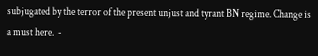subjugated by the terror of the present unjust and tyrant BN regime. Change is a must here.  -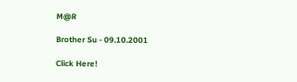M@R

Brother Su - 09.10.2001

Click Here!